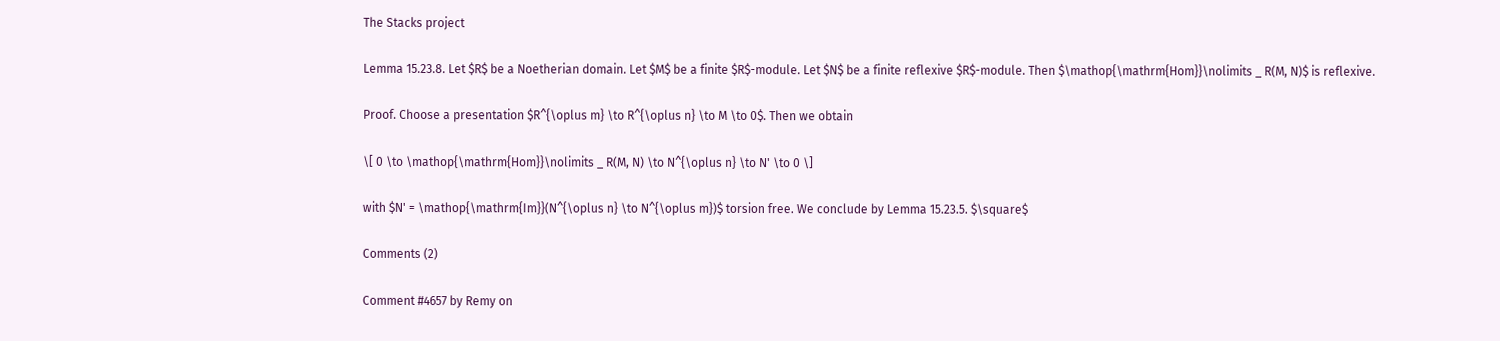The Stacks project

Lemma 15.23.8. Let $R$ be a Noetherian domain. Let $M$ be a finite $R$-module. Let $N$ be a finite reflexive $R$-module. Then $\mathop{\mathrm{Hom}}\nolimits _ R(M, N)$ is reflexive.

Proof. Choose a presentation $R^{\oplus m} \to R^{\oplus n} \to M \to 0$. Then we obtain

\[ 0 \to \mathop{\mathrm{Hom}}\nolimits _ R(M, N) \to N^{\oplus n} \to N' \to 0 \]

with $N' = \mathop{\mathrm{Im}}(N^{\oplus n} \to N^{\oplus m})$ torsion free. We conclude by Lemma 15.23.5. $\square$

Comments (2)

Comment #4657 by Remy on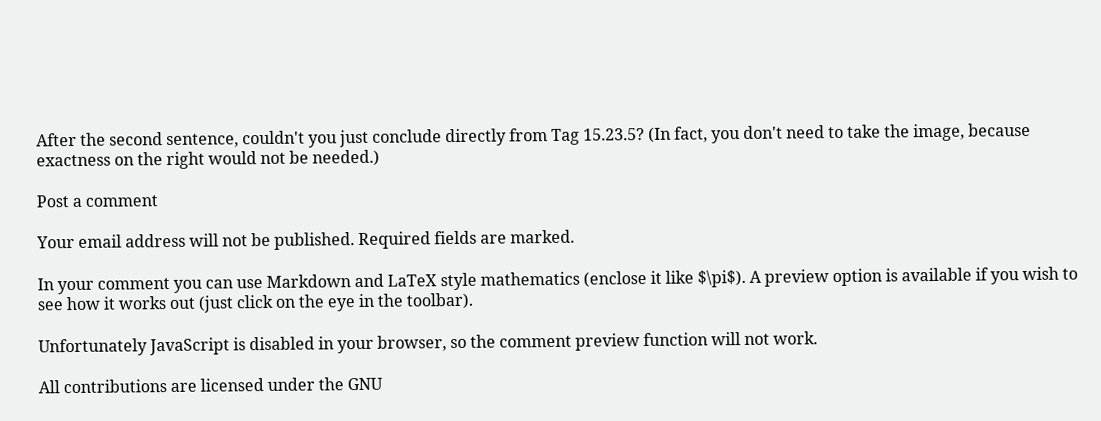After the second sentence, couldn't you just conclude directly from Tag 15.23.5? (In fact, you don't need to take the image, because exactness on the right would not be needed.)

Post a comment

Your email address will not be published. Required fields are marked.

In your comment you can use Markdown and LaTeX style mathematics (enclose it like $\pi$). A preview option is available if you wish to see how it works out (just click on the eye in the toolbar).

Unfortunately JavaScript is disabled in your browser, so the comment preview function will not work.

All contributions are licensed under the GNU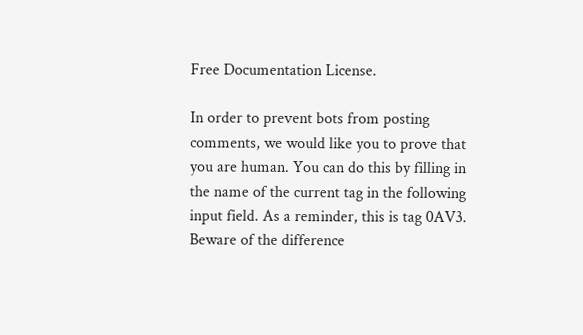Free Documentation License.

In order to prevent bots from posting comments, we would like you to prove that you are human. You can do this by filling in the name of the current tag in the following input field. As a reminder, this is tag 0AV3. Beware of the difference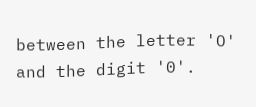between the letter 'O' and the digit '0'.